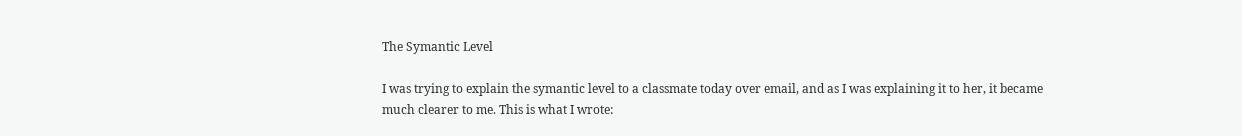The Symantic Level

I was trying to explain the symantic level to a classmate today over email, and as I was explaining it to her, it became much clearer to me. This is what I wrote: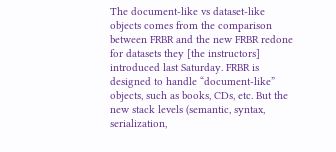The document-like vs dataset-like objects comes from the comparison between FRBR and the new FRBR redone for datasets they [the instructors] introduced last Saturday. FRBR is designed to handle “document-like” objects, such as books, CDs, etc. But the new stack levels (semantic, syntax, serialization,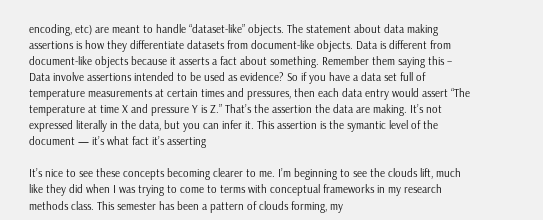encoding, etc) are meant to handle “dataset-like” objects. The statement about data making assertions is how they differentiate datasets from document-like objects. Data is different from document-like objects because it asserts a fact about something. Remember them saying this –  Data involve assertions intended to be used as evidence? So if you have a data set full of temperature measurements at certain times and pressures, then each data entry would assert “The temperature at time X and pressure Y is Z.” That’s the assertion the data are making. It’s not expressed literally in the data, but you can infer it. This assertion is the symantic level of the document — it’s what fact it’s asserting

It’s nice to see these concepts becoming clearer to me. I’m beginning to see the clouds lift, much like they did when I was trying to come to terms with conceptual frameworks in my research methods class. This semester has been a pattern of clouds forming, my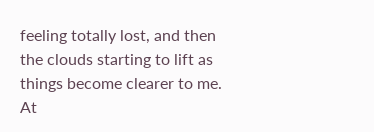feeling totally lost, and then the clouds starting to lift as things become clearer to me. At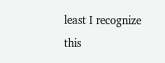least I recognize this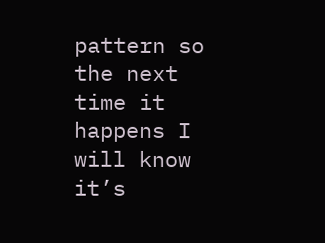pattern so the next time it happens I will know it’s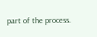part of the process.